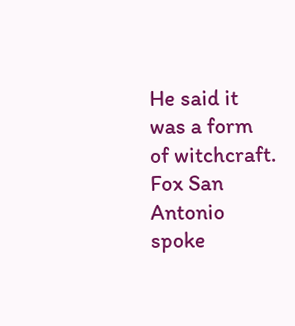He said it was a form of witchcraft. Fox San Antonio spoke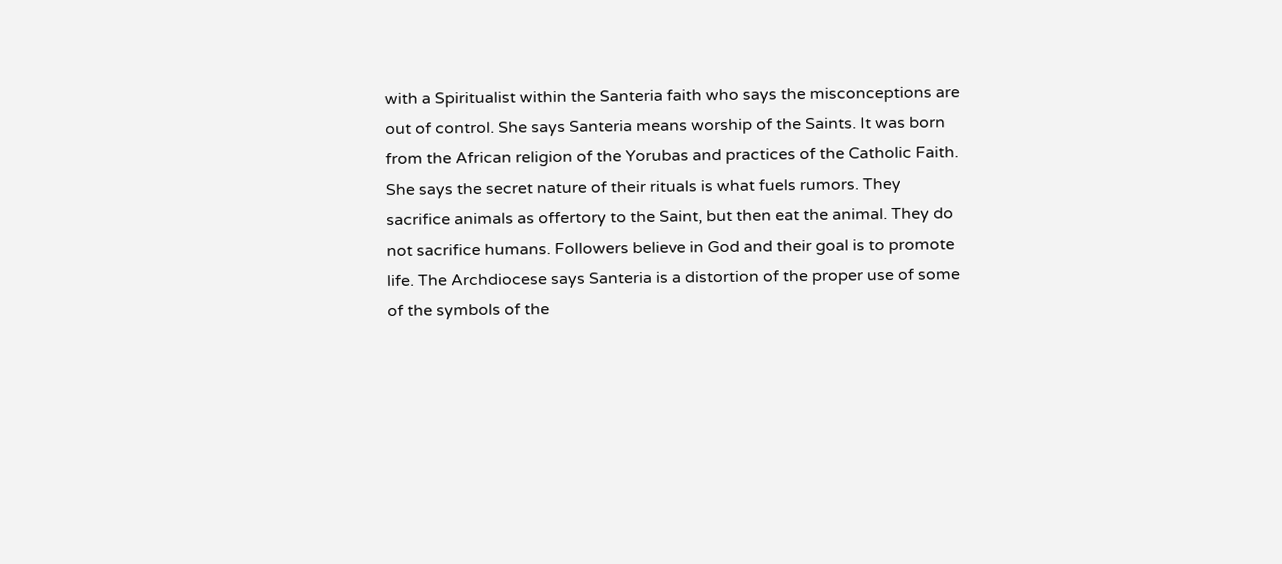with a Spiritualist within the Santeria faith who says the misconceptions are out of control. She says Santeria means worship of the Saints. It was born from the African religion of the Yorubas and practices of the Catholic Faith. She says the secret nature of their rituals is what fuels rumors. They sacrifice animals as offertory to the Saint, but then eat the animal. They do not sacrifice humans. Followers believe in God and their goal is to promote life. The Archdiocese says Santeria is a distortion of the proper use of some of the symbols of the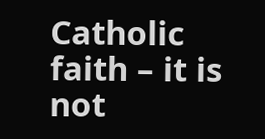Catholic faith – it is not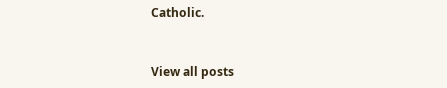Catholic.


View all posts